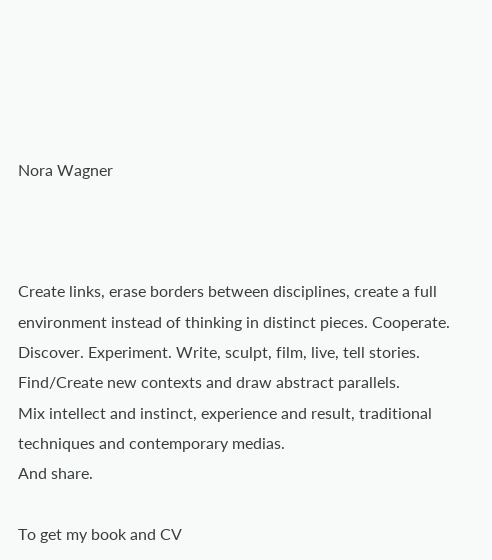Nora Wagner



Create links, erase borders between disciplines, create a full environment instead of thinking in distinct pieces. Cooperate. Discover. Experiment. Write, sculpt, film, live, tell stories. Find/Create new contexts and draw abstract parallels.
Mix intellect and instinct, experience and result, traditional techniques and contemporary medias.
And share.

To get my book and CV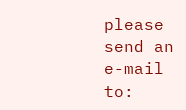please send an e-mail to: